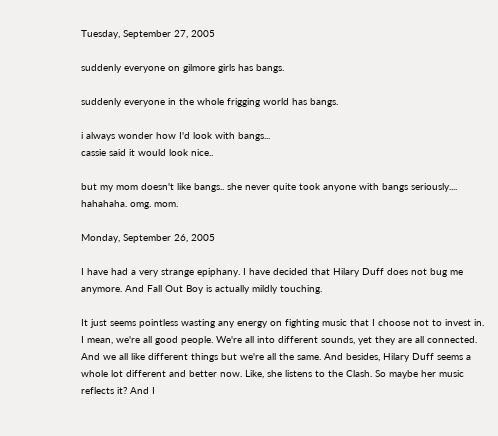Tuesday, September 27, 2005

suddenly everyone on gilmore girls has bangs.

suddenly everyone in the whole frigging world has bangs.

i always wonder how I'd look with bangs...
cassie said it would look nice..

but my mom doesn't like bangs.. she never quite took anyone with bangs seriously.... hahahaha. omg. mom.

Monday, September 26, 2005

I have had a very strange epiphany. I have decided that Hilary Duff does not bug me anymore. And Fall Out Boy is actually mildly touching.

It just seems pointless wasting any energy on fighting music that I choose not to invest in. I mean, we're all good people. We're all into different sounds, yet they are all connected. And we all like different things but we're all the same. And besides, Hilary Duff seems a whole lot different and better now. Like, she listens to the Clash. So maybe her music reflects it? And I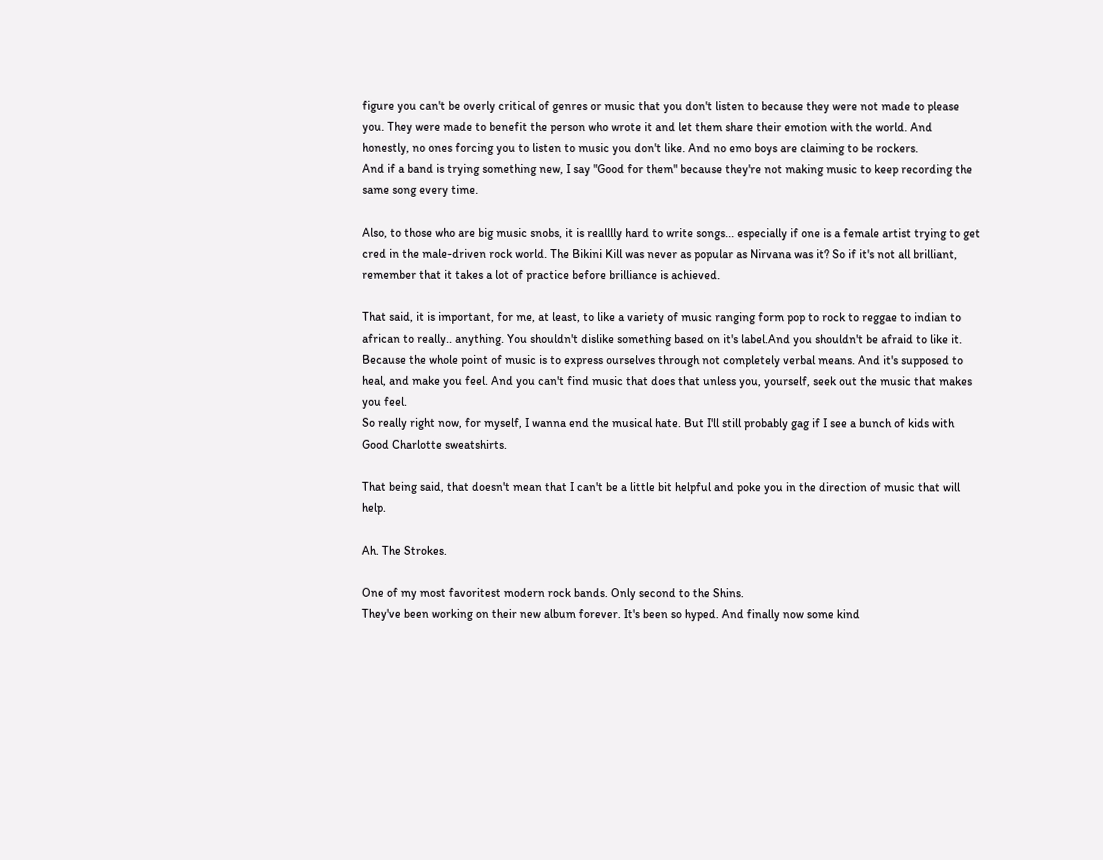figure you can't be overly critical of genres or music that you don't listen to because they were not made to please you. They were made to benefit the person who wrote it and let them share their emotion with the world. And honestly, no ones forcing you to listen to music you don't like. And no emo boys are claiming to be rockers.
And if a band is trying something new, I say "Good for them" because they're not making music to keep recording the same song every time.

Also, to those who are big music snobs, it is realllly hard to write songs... especially if one is a female artist trying to get cred in the male-driven rock world. The Bikini Kill was never as popular as Nirvana was it? So if it's not all brilliant, remember that it takes a lot of practice before brilliance is achieved.

That said, it is important, for me, at least, to like a variety of music ranging form pop to rock to reggae to indian to african to really.. anything. You shouldn't dislike something based on it's label.And you shouldn't be afraid to like it. Because the whole point of music is to express ourselves through not completely verbal means. And it's supposed to heal, and make you feel. And you can't find music that does that unless you, yourself, seek out the music that makes you feel.
So really right now, for myself, I wanna end the musical hate. But I'll still probably gag if I see a bunch of kids with Good Charlotte sweatshirts.

That being said, that doesn't mean that I can't be a little bit helpful and poke you in the direction of music that will help.

Ah. The Strokes.

One of my most favoritest modern rock bands. Only second to the Shins.
They've been working on their new album forever. It's been so hyped. And finally now some kind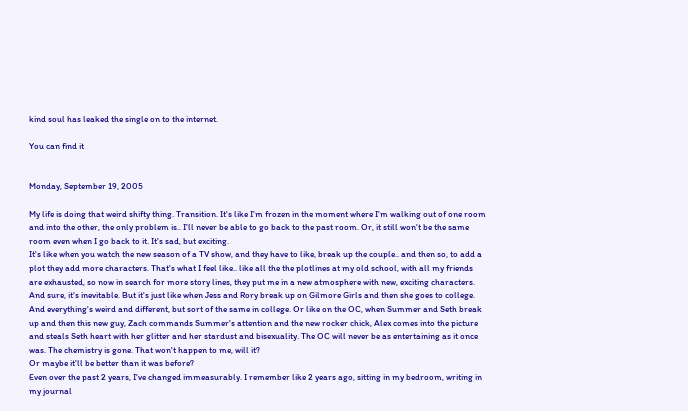kind soul has leaked the single on to the internet.

You can find it


Monday, September 19, 2005

My life is doing that weird shifty thing. Transition. It's like I'm frozen in the moment where I'm walking out of one room and into the other, the only problem is.. I'll never be able to go back to the past room. Or, it still won't be the same room even when I go back to it. It's sad, but exciting.
It's like when you watch the new season of a TV show, and they have to like, break up the couple.. and then so, to add a plot they add more characters. That's what I feel like.. like all the the plotlines at my old school, with all my friends are exhausted, so now in search for more story lines, they put me in a new atmosphere with new, exciting characters. And sure, it's inevitable. But it's just like when Jess and Rory break up on Gilmore Girls and then she goes to college. And everything's weird and different, but sort of the same in college. Or like on the OC, when Summer and Seth break up and then this new guy, Zach commands Summer's attention and the new rocker chick, Alex comes into the picture and steals Seth heart with her glitter and her stardust and bisexuality. The OC will never be as entertaining as it once was. The chemistry is gone. That won't happen to me, will it?
Or maybe it'll be better than it was before?
Even over the past 2 years, I've changed immeasurably. I remember like 2 years ago, sitting in my bedroom, writing in my journal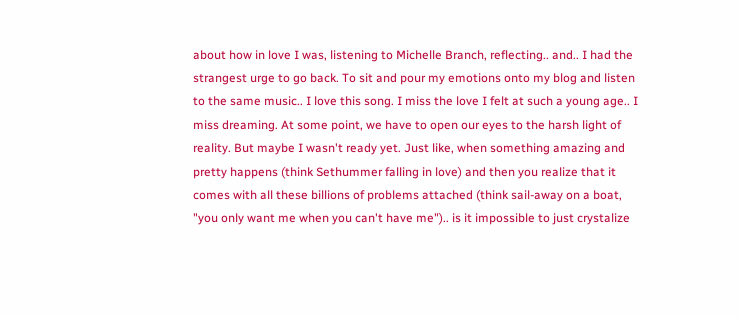about how in love I was, listening to Michelle Branch, reflecting.. and.. I had the strangest urge to go back. To sit and pour my emotions onto my blog and listen to the same music.. I love this song. I miss the love I felt at such a young age.. I miss dreaming. At some point, we have to open our eyes to the harsh light of reality. But maybe I wasn't ready yet. Just like, when something amazing and pretty happens (think Sethummer falling in love) and then you realize that it comes with all these billions of problems attached (think sail-away on a boat, "you only want me when you can't have me").. is it impossible to just crystalize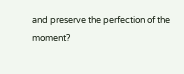and preserve the perfection of the moment?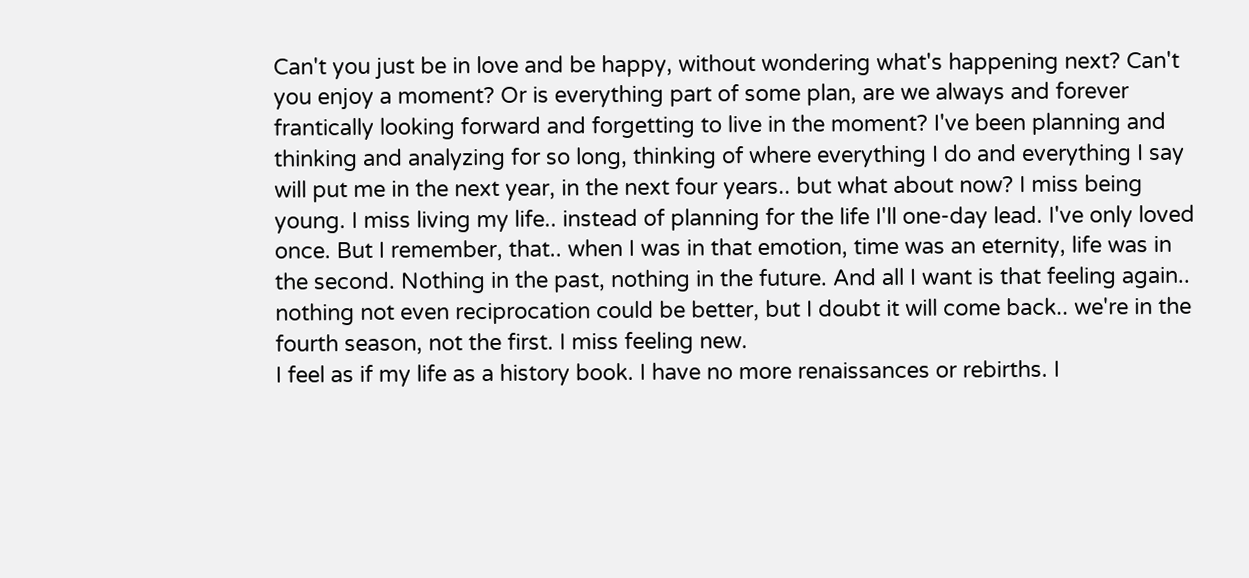Can't you just be in love and be happy, without wondering what's happening next? Can't you enjoy a moment? Or is everything part of some plan, are we always and forever frantically looking forward and forgetting to live in the moment? I've been planning and thinking and analyzing for so long, thinking of where everything I do and everything I say will put me in the next year, in the next four years.. but what about now? I miss being young. I miss living my life.. instead of planning for the life I'll one-day lead. I've only loved once. But I remember, that.. when I was in that emotion, time was an eternity, life was in the second. Nothing in the past, nothing in the future. And all I want is that feeling again.. nothing not even reciprocation could be better, but I doubt it will come back.. we're in the fourth season, not the first. I miss feeling new.
I feel as if my life as a history book. I have no more renaissances or rebirths. I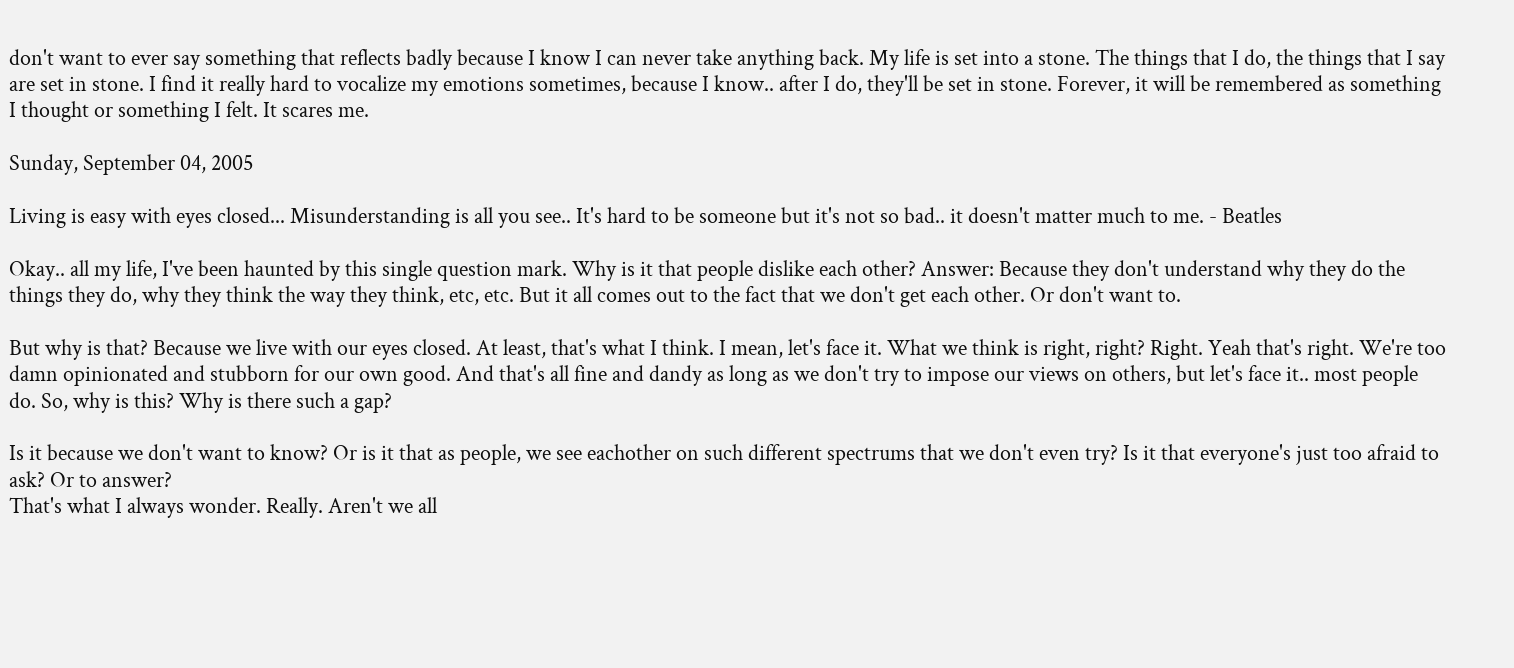don't want to ever say something that reflects badly because I know I can never take anything back. My life is set into a stone. The things that I do, the things that I say are set in stone. I find it really hard to vocalize my emotions sometimes, because I know.. after I do, they'll be set in stone. Forever, it will be remembered as something I thought or something I felt. It scares me.

Sunday, September 04, 2005

Living is easy with eyes closed... Misunderstanding is all you see.. It's hard to be someone but it's not so bad.. it doesn't matter much to me. - Beatles

Okay.. all my life, I've been haunted by this single question mark. Why is it that people dislike each other? Answer: Because they don't understand why they do the things they do, why they think the way they think, etc, etc. But it all comes out to the fact that we don't get each other. Or don't want to.

But why is that? Because we live with our eyes closed. At least, that's what I think. I mean, let's face it. What we think is right, right? Right. Yeah that's right. We're too damn opinionated and stubborn for our own good. And that's all fine and dandy as long as we don't try to impose our views on others, but let's face it.. most people do. So, why is this? Why is there such a gap?

Is it because we don't want to know? Or is it that as people, we see eachother on such different spectrums that we don't even try? Is it that everyone's just too afraid to ask? Or to answer?
That's what I always wonder. Really. Aren't we all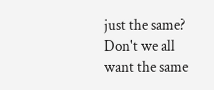just the same? Don't we all want the same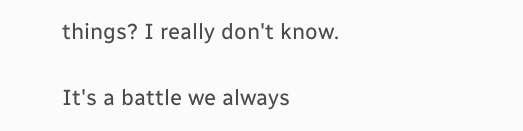things? I really don't know.

It's a battle we always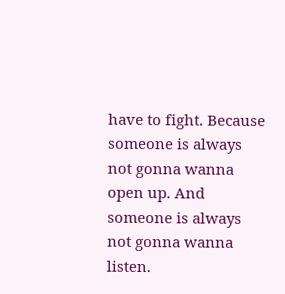have to fight. Because someone is always not gonna wanna open up. And someone is always not gonna wanna listen.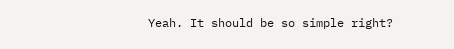Yeah. It should be so simple right?